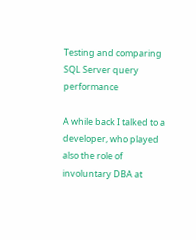Testing and comparing SQL Server query performance

A while back I talked to a developer, who played also the role of involuntary DBA at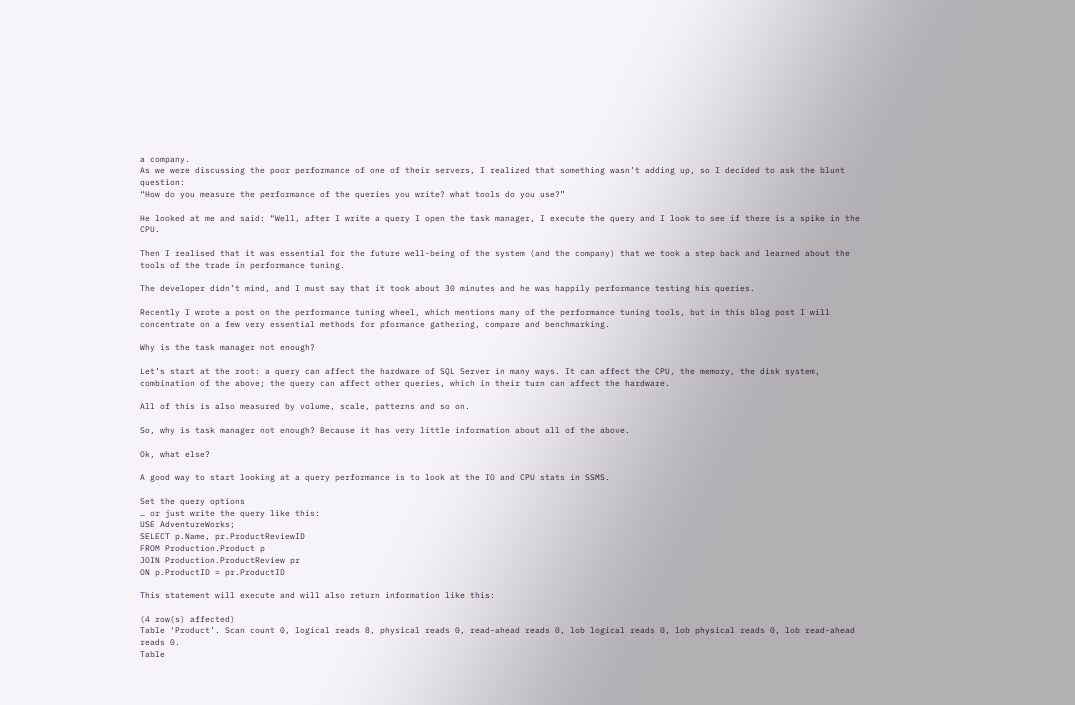a company.
As we were discussing the poor performance of one of their servers, I realized that something wasn’t adding up, so I decided to ask the blunt question:
“How do you measure the performance of the queries you write? what tools do you use?”

He looked at me and said: “Well, after I write a query I open the task manager, I execute the query and I look to see if there is a spike in the CPU.

Then I realised that it was essential for the future well-being of the system (and the company) that we took a step back and learned about the tools of the trade in performance tuning.

The developer didn’t mind, and I must say that it took about 30 minutes and he was happily performance testing his queries.

Recently I wrote a post on the performance tuning wheel, which mentions many of the performance tuning tools, but in this blog post I will concentrate on a few very essential methods for pformance gathering, compare and benchmarking.

Why is the task manager not enough?

Let’s start at the root: a query can affect the hardware of SQL Server in many ways. It can affect the CPU, the memory, the disk system, combination of the above; the query can affect other queries, which in their turn can affect the hardware.

All of this is also measured by volume, scale, patterns and so on.

So, why is task manager not enough? Because it has very little information about all of the above.

Ok, what else?

A good way to start looking at a query performance is to look at the IO and CPU stats in SSMS.

Set the query options
… or just write the query like this:
USE AdventureWorks;
SELECT p.Name, pr.ProductReviewID
FROM Production.Product p
JOIN Production.ProductReview pr
ON p.ProductID = pr.ProductID

This statement will execute and will also return information like this:

(4 row(s) affected)
Table ‘Product’. Scan count 0, logical reads 8, physical reads 0, read-ahead reads 0, lob logical reads 0, lob physical reads 0, lob read-ahead reads 0.
Table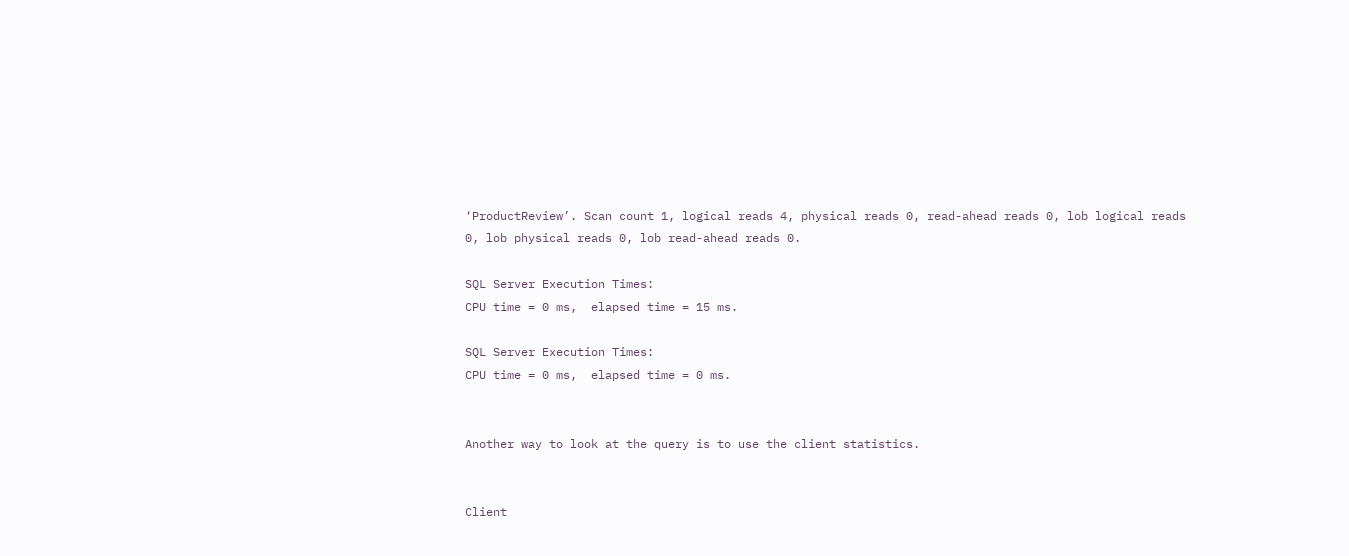‘ProductReview’. Scan count 1, logical reads 4, physical reads 0, read-ahead reads 0, lob logical reads 0, lob physical reads 0, lob read-ahead reads 0.

SQL Server Execution Times:
CPU time = 0 ms,  elapsed time = 15 ms.

SQL Server Execution Times:
CPU time = 0 ms,  elapsed time = 0 ms.


Another way to look at the query is to use the client statistics.


Client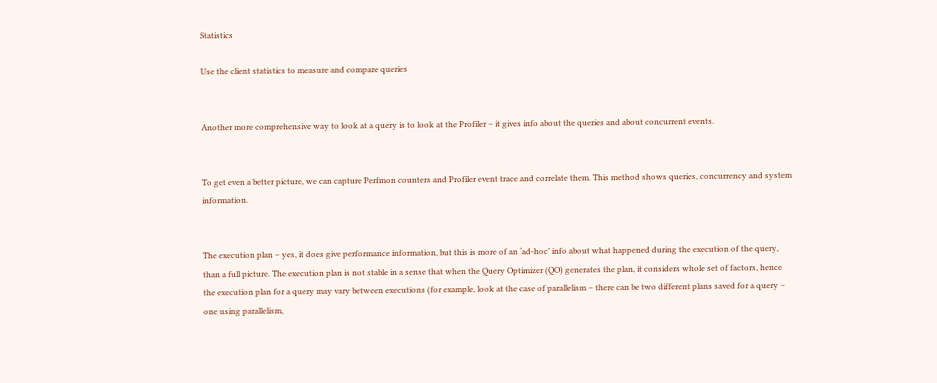Statistics

Use the client statistics to measure and compare queries


Another more comprehensive way to look at a query is to look at the Profiler – it gives info about the queries and about concurrent events.


To get even a better picture, we can capture Perfmon counters and Profiler event trace and correlate them. This method shows queries, concurrency and system information.


The execution plan – yes, it does give performance information, but this is more of an ‘ad-hoc’ info about what happened during the execution of the query, than a full picture. The execution plan is not stable in a sense that when the Query Optimizer (QO) generates the plan, it considers whole set of factors, hence the execution plan for a query may vary between executions (for example, look at the case of parallelism – there can be two different plans saved for a query – one using parallelism,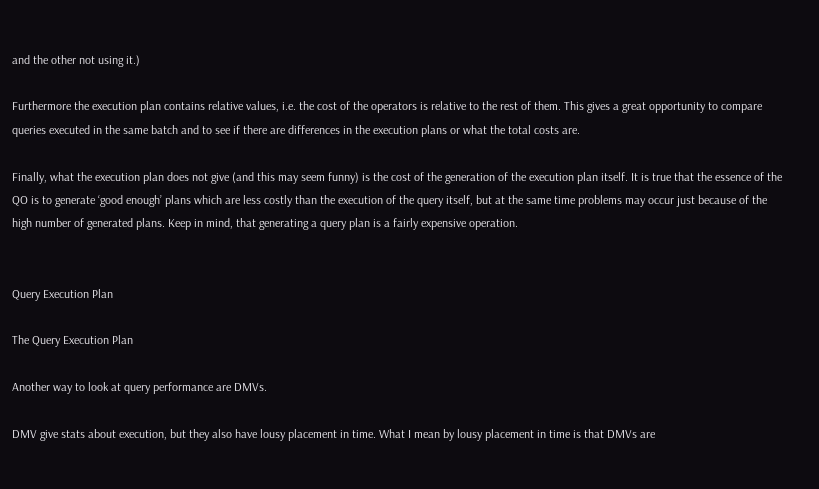and the other not using it.)

Furthermore the execution plan contains relative values, i.e. the cost of the operators is relative to the rest of them. This gives a great opportunity to compare queries executed in the same batch and to see if there are differences in the execution plans or what the total costs are.

Finally, what the execution plan does not give (and this may seem funny) is the cost of the generation of the execution plan itself. It is true that the essence of the QO is to generate ‘good enough’ plans which are less costly than the execution of the query itself, but at the same time problems may occur just because of the high number of generated plans. Keep in mind, that generating a query plan is a fairly expensive operation.


Query Execution Plan

The Query Execution Plan

Another way to look at query performance are DMVs.

DMV give stats about execution, but they also have lousy placement in time. What I mean by lousy placement in time is that DMVs are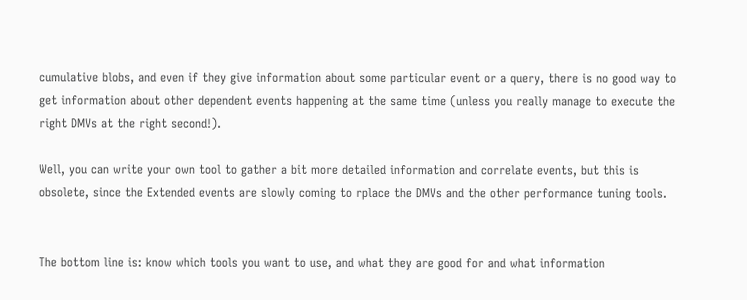cumulative blobs, and even if they give information about some particular event or a query, there is no good way to get information about other dependent events happening at the same time (unless you really manage to execute the right DMVs at the right second!).

Well, you can write your own tool to gather a bit more detailed information and correlate events, but this is obsolete, since the Extended events are slowly coming to rplace the DMVs and the other performance tuning tools.


The bottom line is: know which tools you want to use, and what they are good for and what information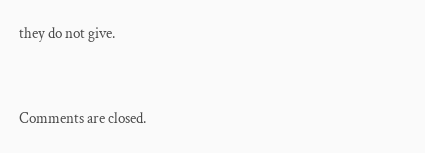they do not give.


Comments are closed.